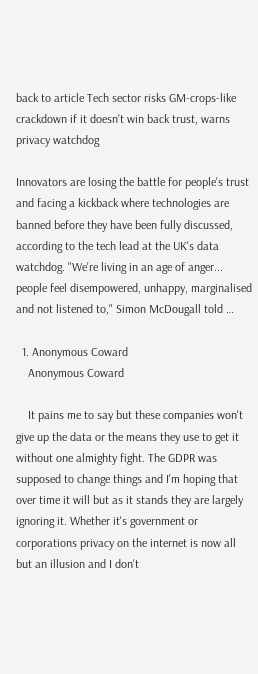back to article Tech sector risks GM-crops-like crackdown if it doesn't win back trust, warns privacy watchdog

Innovators are losing the battle for people's trust and facing a kickback where technologies are banned before they have been fully discussed, according to the tech lead at the UK's data watchdog. "We're living in an age of anger... people feel disempowered, unhappy, marginalised and not listened to," Simon McDougall told …

  1. Anonymous Coward
    Anonymous Coward

    It pains me to say but these companies won't give up the data or the means they use to get it without one almighty fight. The GDPR was supposed to change things and I'm hoping that over time it will but as it stands they are largely ignoring it. Whether it's government or corporations privacy on the internet is now all but an illusion and I don't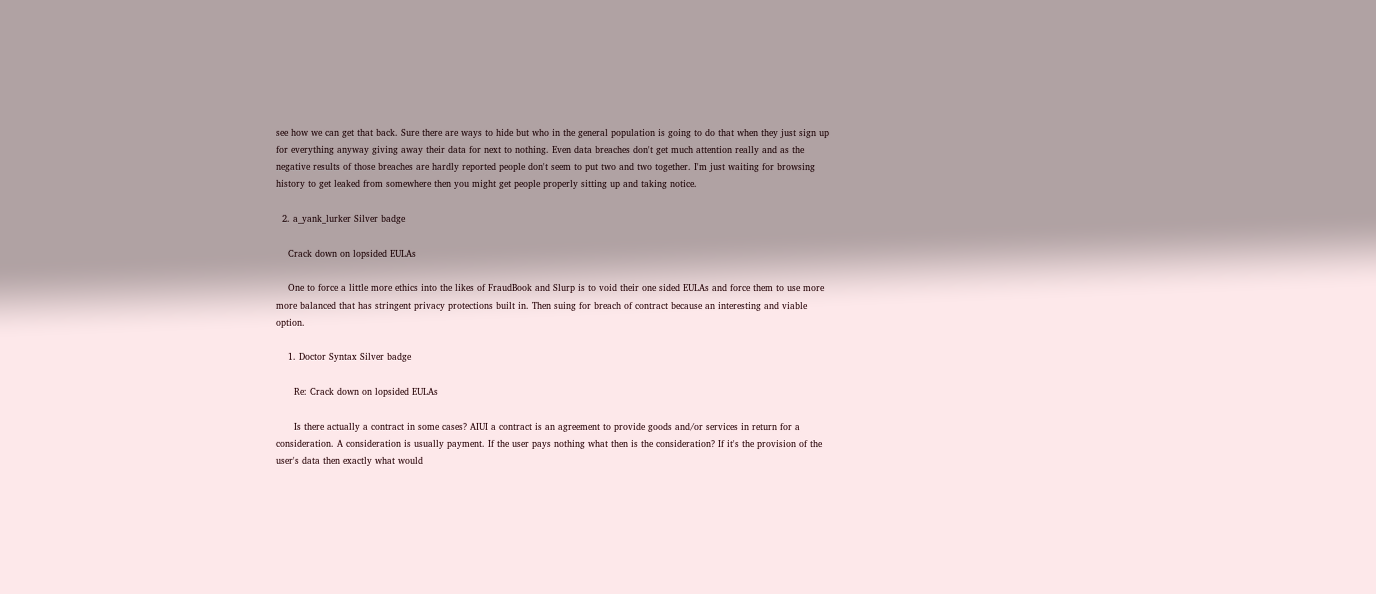see how we can get that back. Sure there are ways to hide but who in the general population is going to do that when they just sign up for everything anyway giving away their data for next to nothing. Even data breaches don't get much attention really and as the negative results of those breaches are hardly reported people don't seem to put two and two together. I'm just waiting for browsing history to get leaked from somewhere then you might get people properly sitting up and taking notice.

  2. a_yank_lurker Silver badge

    Crack down on lopsided EULAs

    One to force a little more ethics into the likes of FraudBook and Slurp is to void their one sided EULAs and force them to use more more balanced that has stringent privacy protections built in. Then suing for breach of contract because an interesting and viable option.

    1. Doctor Syntax Silver badge

      Re: Crack down on lopsided EULAs

      Is there actually a contract in some cases? AIUI a contract is an agreement to provide goods and/or services in return for a consideration. A consideration is usually payment. If the user pays nothing what then is the consideration? If it's the provision of the user's data then exactly what would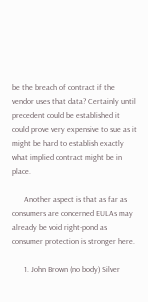be the breach of contract if the vendor uses that data? Certainly until precedent could be established it could prove very expensive to sue as it might be hard to establish exactly what implied contract might be in place.

      Another aspect is that as far as consumers are concerned EULAs may already be void right-pond as consumer protection is stronger here.

      1. John Brown (no body) Silver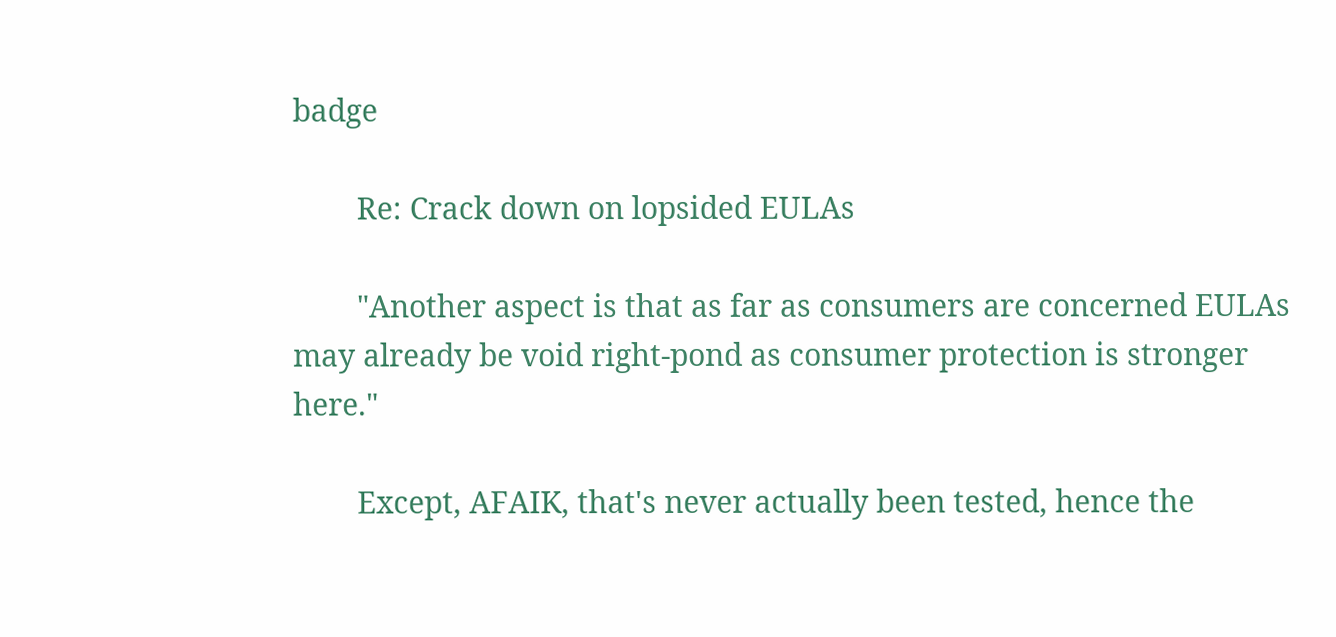badge

        Re: Crack down on lopsided EULAs

        "Another aspect is that as far as consumers are concerned EULAs may already be void right-pond as consumer protection is stronger here."

        Except, AFAIK, that's never actually been tested, hence the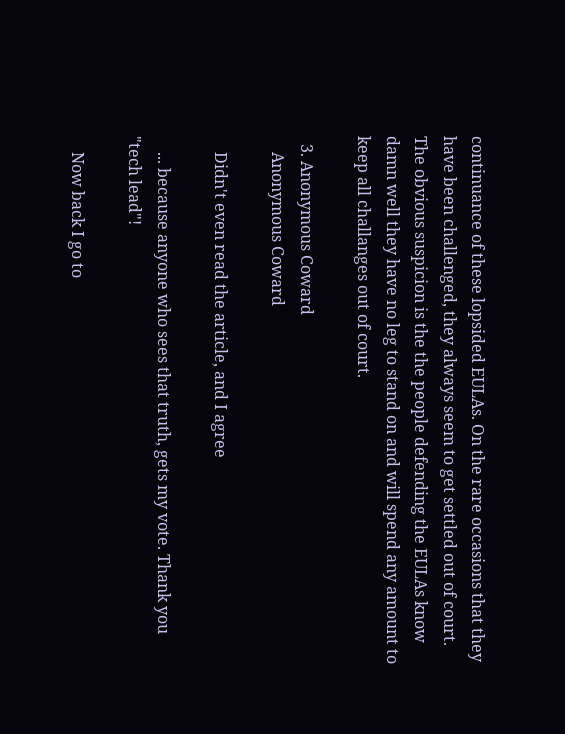continuance of these lopsided EULAs. On the rare occasions that they have been challenged, they always seem to get settled out of court. The obvious suspicion is the the people defending the EULAs know damn well they have no leg to stand on and will spend any amount to keep all challanges out of court.

  3. Anonymous Coward
    Anonymous Coward

    Didn't even read the article, and I agree

    ... because anyone who sees that truth, gets my vote. Thank you "tech lead"!

    Now back I go to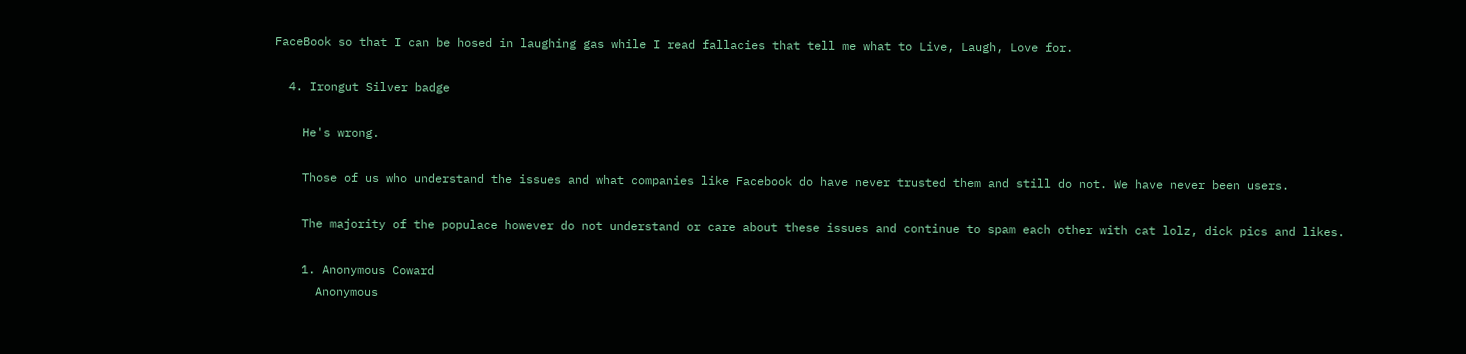FaceBook so that I can be hosed in laughing gas while I read fallacies that tell me what to Live, Laugh, Love for.

  4. Irongut Silver badge

    He's wrong.

    Those of us who understand the issues and what companies like Facebook do have never trusted them and still do not. We have never been users.

    The majority of the populace however do not understand or care about these issues and continue to spam each other with cat lolz, dick pics and likes.

    1. Anonymous Coward
      Anonymous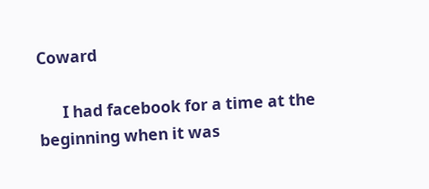Coward

      I had facebook for a time at the beginning when it was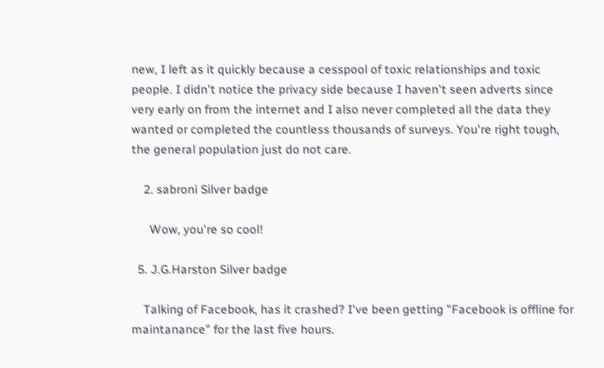new, I left as it quickly because a cesspool of toxic relationships and toxic people. I didn't notice the privacy side because I haven't seen adverts since very early on from the internet and I also never completed all the data they wanted or completed the countless thousands of surveys. You're right tough, the general population just do not care.

    2. sabroni Silver badge

      Wow, you're so cool!

  5. J.G.Harston Silver badge

    Talking of Facebook, has it crashed? I've been getting "Facebook is offline for maintanance" for the last five hours.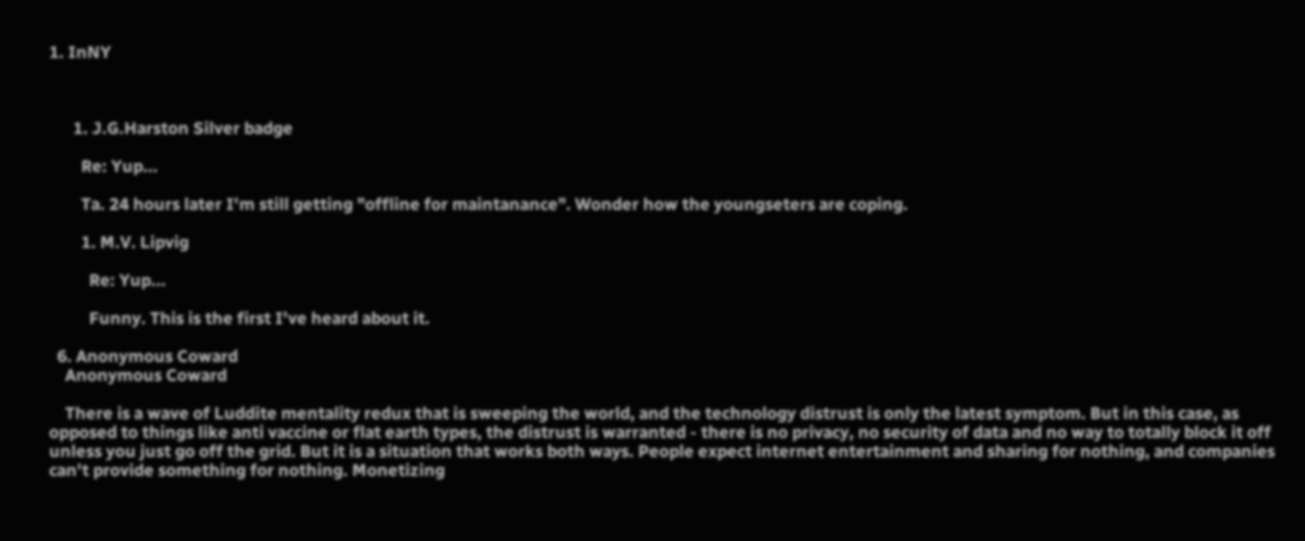1. InNY



      1. J.G.Harston Silver badge

        Re: Yup...

        Ta. 24 hours later I'm still getting "offline for maintanance". Wonder how the youngseters are coping.

        1. M.V. Lipvig

          Re: Yup...

          Funny. This is the first I've heard about it.

  6. Anonymous Coward
    Anonymous Coward

    There is a wave of Luddite mentality redux that is sweeping the world, and the technology distrust is only the latest symptom. But in this case, as opposed to things like anti vaccine or flat earth types, the distrust is warranted - there is no privacy, no security of data and no way to totally block it off unless you just go off the grid. But it is a situation that works both ways. People expect internet entertainment and sharing for nothing, and companies can't provide something for nothing. Monetizing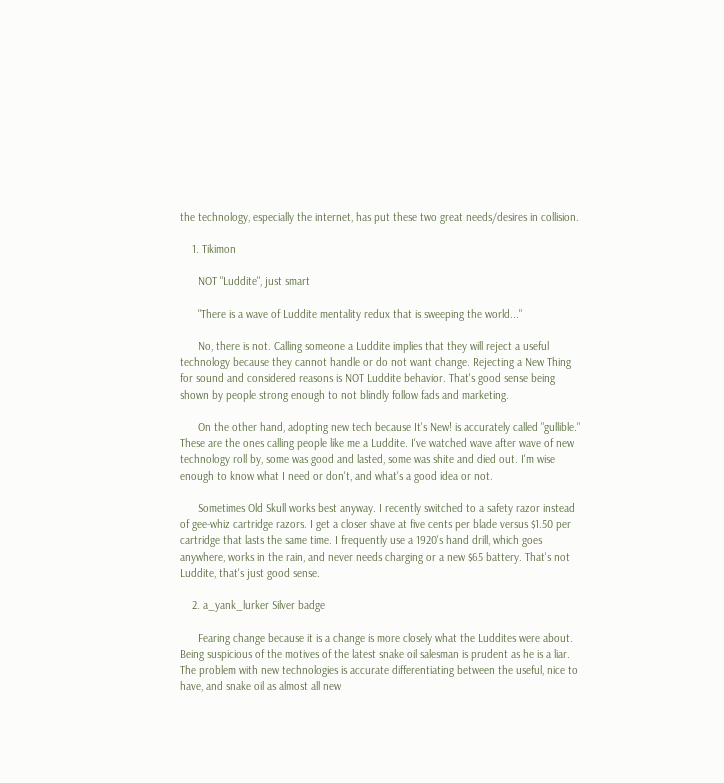the technology, especially the internet, has put these two great needs/desires in collision.

    1. Tikimon

      NOT "Luddite", just smart

      "There is a wave of Luddite mentality redux that is sweeping the world..."

      No, there is not. Calling someone a Luddite implies that they will reject a useful technology because they cannot handle or do not want change. Rejecting a New Thing for sound and considered reasons is NOT Luddite behavior. That's good sense being shown by people strong enough to not blindly follow fads and marketing.

      On the other hand, adopting new tech because It's New! is accurately called "gullible." These are the ones calling people like me a Luddite. I've watched wave after wave of new technology roll by, some was good and lasted, some was shite and died out. I'm wise enough to know what I need or don't, and what's a good idea or not.

      Sometimes Old Skull works best anyway. I recently switched to a safety razor instead of gee-whiz cartridge razors. I get a closer shave at five cents per blade versus $1.50 per cartridge that lasts the same time. I frequently use a 1920's hand drill, which goes anywhere, works in the rain, and never needs charging or a new $65 battery. That's not Luddite, that's just good sense.

    2. a_yank_lurker Silver badge

      Fearing change because it is a change is more closely what the Luddites were about. Being suspicious of the motives of the latest snake oil salesman is prudent as he is a liar. The problem with new technologies is accurate differentiating between the useful, nice to have, and snake oil as almost all new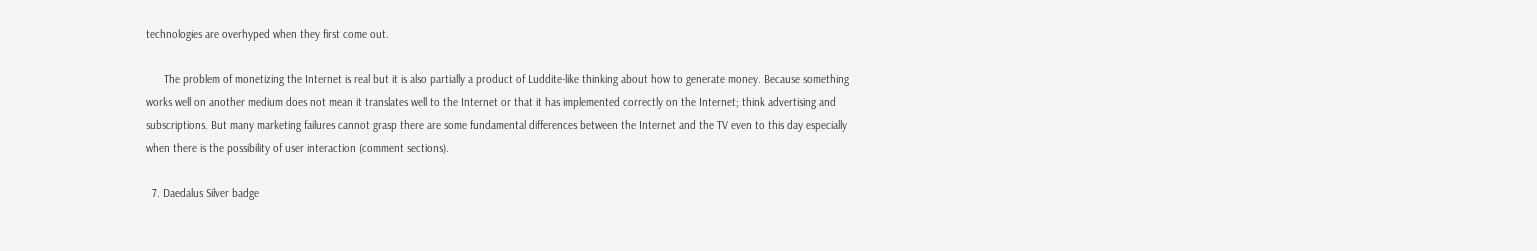technologies are overhyped when they first come out.

      The problem of monetizing the Internet is real but it is also partially a product of Luddite-like thinking about how to generate money. Because something works well on another medium does not mean it translates well to the Internet or that it has implemented correctly on the Internet; think advertising and subscriptions. But many marketing failures cannot grasp there are some fundamental differences between the Internet and the TV even to this day especially when there is the possibility of user interaction (comment sections).

  7. Daedalus Silver badge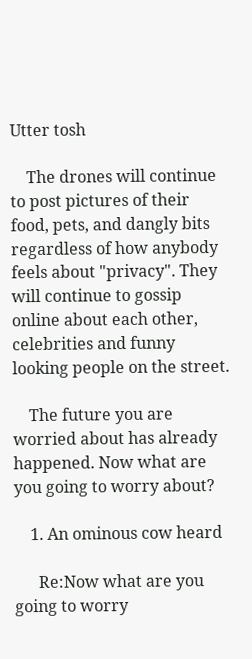Utter tosh

    The drones will continue to post pictures of their food, pets, and dangly bits regardless of how anybody feels about "privacy". They will continue to gossip online about each other, celebrities and funny looking people on the street.

    The future you are worried about has already happened. Now what are you going to worry about?

    1. An ominous cow heard

      Re:Now what are you going to worry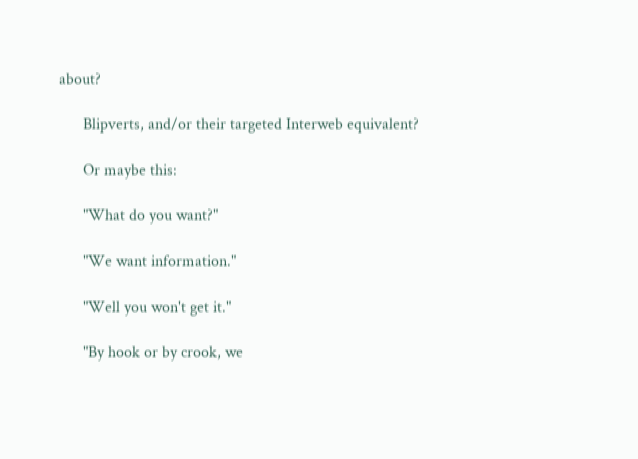about?

      Blipverts, and/or their targeted Interweb equivalent?

      Or maybe this:

      "What do you want?"

      "We want information."

      "Well you won't get it."

      "By hook or by crook, we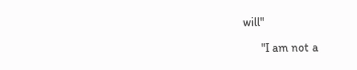will"

      "I am not a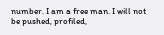number. I am a free man. I will not be pushed, profiled,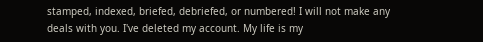stamped, indexed, briefed, debriefed, or numbered! I will not make any deals with you. I've deleted my account. My life is my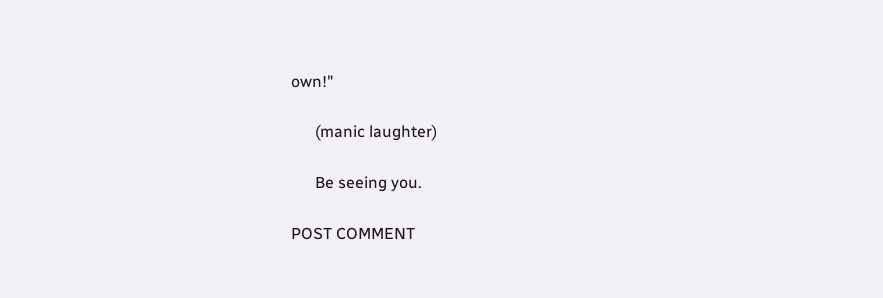own!"

      (manic laughter)

      Be seeing you.

POST COMMENT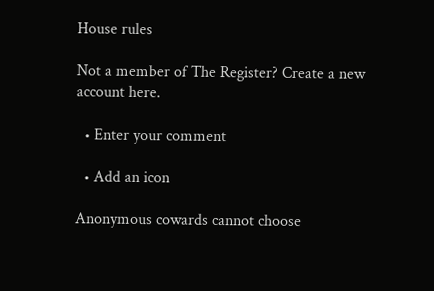House rules

Not a member of The Register? Create a new account here.

  • Enter your comment

  • Add an icon

Anonymous cowards cannot choose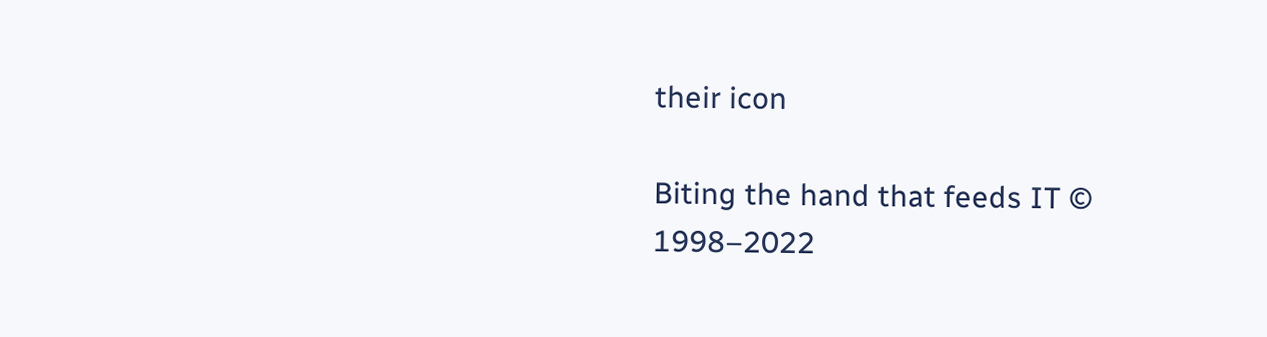their icon

Biting the hand that feeds IT © 1998–2022